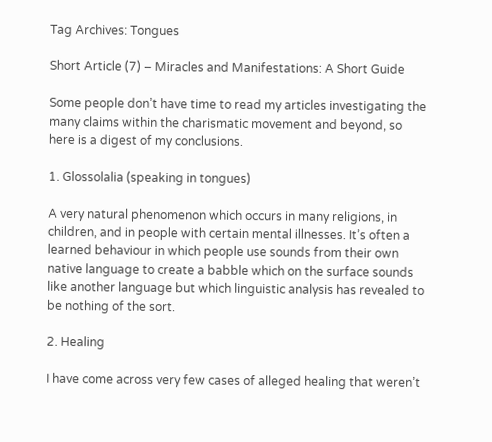Tag Archives: Tongues

Short Article (7) – Miracles and Manifestations: A Short Guide

Some people don’t have time to read my articles investigating the many claims within the charismatic movement and beyond, so here is a digest of my conclusions.

1. Glossolalia (speaking in tongues)

A very natural phenomenon which occurs in many religions, in children, and in people with certain mental illnesses. It’s often a learned behaviour in which people use sounds from their own native language to create a babble which on the surface sounds like another language but which linguistic analysis has revealed to be nothing of the sort.

2. Healing

I have come across very few cases of alleged healing that weren’t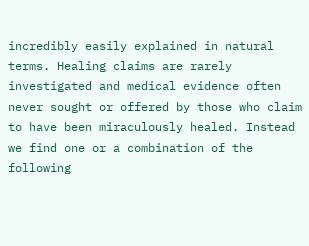incredibly easily explained in natural terms. Healing claims are rarely investigated and medical evidence often never sought or offered by those who claim to have been miraculously healed. Instead we find one or a combination of the following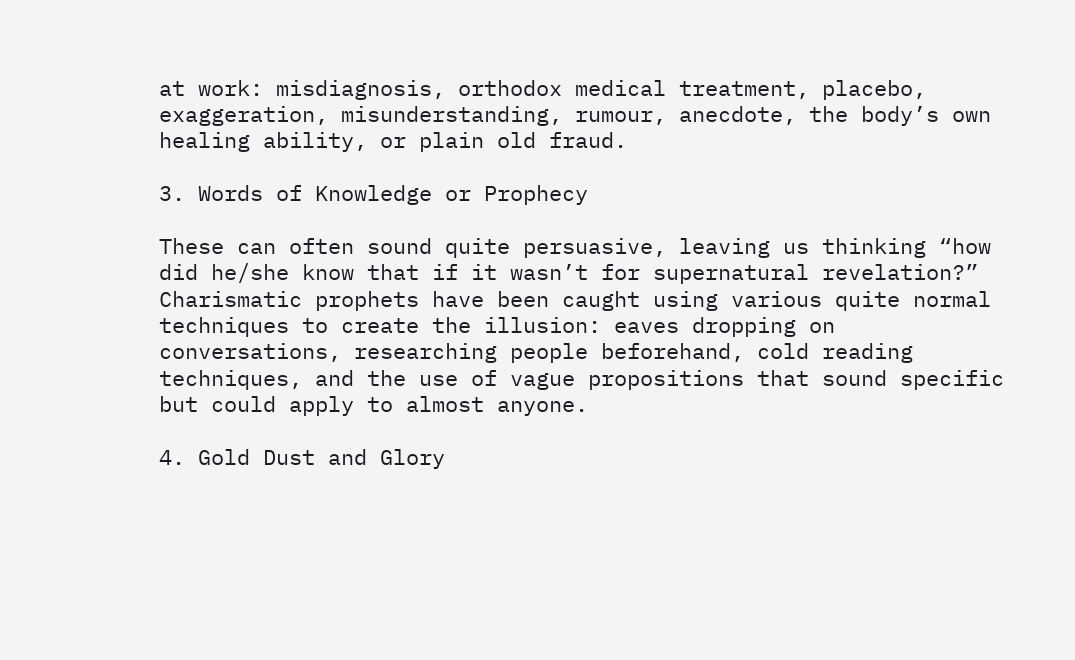at work: misdiagnosis, orthodox medical treatment, placebo, exaggeration, misunderstanding, rumour, anecdote, the body’s own healing ability, or plain old fraud.

3. Words of Knowledge or Prophecy

These can often sound quite persuasive, leaving us thinking “how did he/she know that if it wasn’t for supernatural revelation?” Charismatic prophets have been caught using various quite normal techniques to create the illusion: eaves dropping on conversations, researching people beforehand, cold reading techniques, and the use of vague propositions that sound specific but could apply to almost anyone.

4. Gold Dust and Glory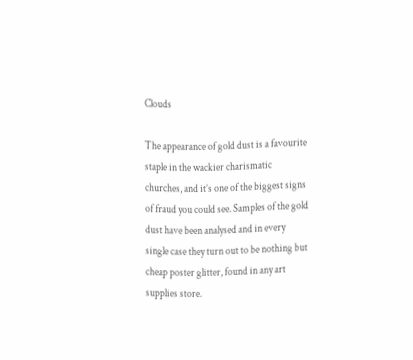Clouds

The appearance of gold dust is a favourite staple in the wackier charismatic churches, and it’s one of the biggest signs of fraud you could see. Samples of the gold dust have been analysed and in every single case they turn out to be nothing but cheap poster glitter, found in any art supplies store.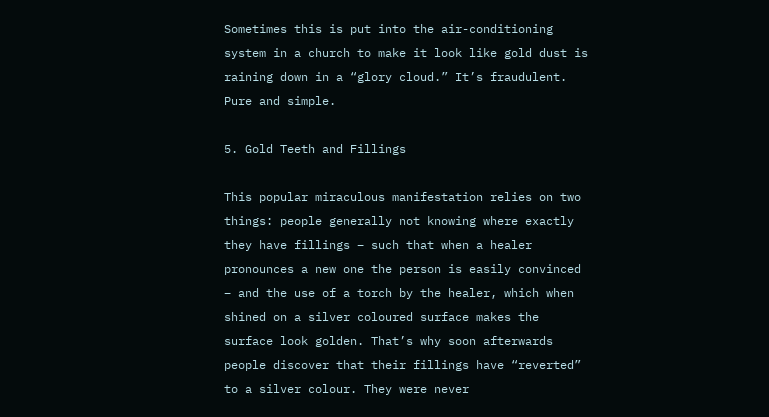Sometimes this is put into the air-conditioning system in a church to make it look like gold dust is raining down in a “glory cloud.” It’s fraudulent. Pure and simple.

5. Gold Teeth and Fillings

This popular miraculous manifestation relies on two things: people generally not knowing where exactly they have fillings – such that when a healer pronounces a new one the person is easily convinced – and the use of a torch by the healer, which when shined on a silver coloured surface makes the surface look golden. That’s why soon afterwards people discover that their fillings have “reverted” to a silver colour. They were never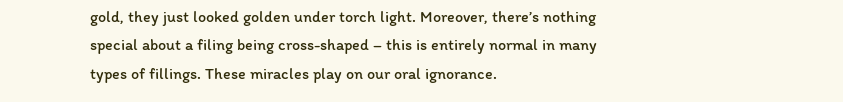gold, they just looked golden under torch light. Moreover, there’s nothing special about a filing being cross-shaped – this is entirely normal in many types of fillings. These miracles play on our oral ignorance.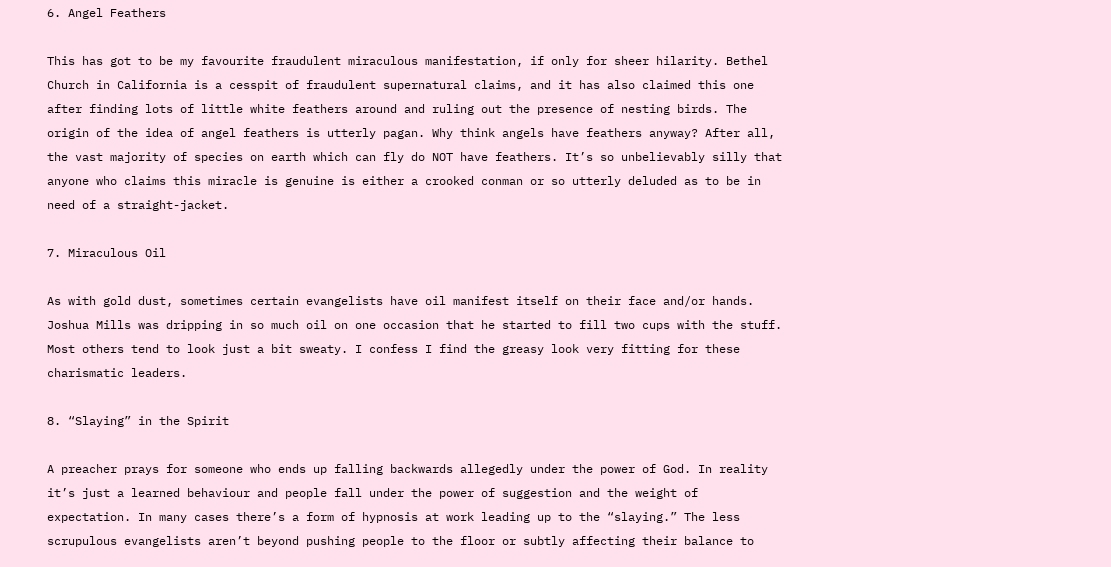6. Angel Feathers

This has got to be my favourite fraudulent miraculous manifestation, if only for sheer hilarity. Bethel Church in California is a cesspit of fraudulent supernatural claims, and it has also claimed this one after finding lots of little white feathers around and ruling out the presence of nesting birds. The origin of the idea of angel feathers is utterly pagan. Why think angels have feathers anyway? After all, the vast majority of species on earth which can fly do NOT have feathers. It’s so unbelievably silly that anyone who claims this miracle is genuine is either a crooked conman or so utterly deluded as to be in need of a straight-jacket.

7. Miraculous Oil

As with gold dust, sometimes certain evangelists have oil manifest itself on their face and/or hands. Joshua Mills was dripping in so much oil on one occasion that he started to fill two cups with the stuff. Most others tend to look just a bit sweaty. I confess I find the greasy look very fitting for these charismatic leaders.

8. “Slaying” in the Spirit

A preacher prays for someone who ends up falling backwards allegedly under the power of God. In reality it’s just a learned behaviour and people fall under the power of suggestion and the weight of expectation. In many cases there’s a form of hypnosis at work leading up to the “slaying.” The less scrupulous evangelists aren’t beyond pushing people to the floor or subtly affecting their balance to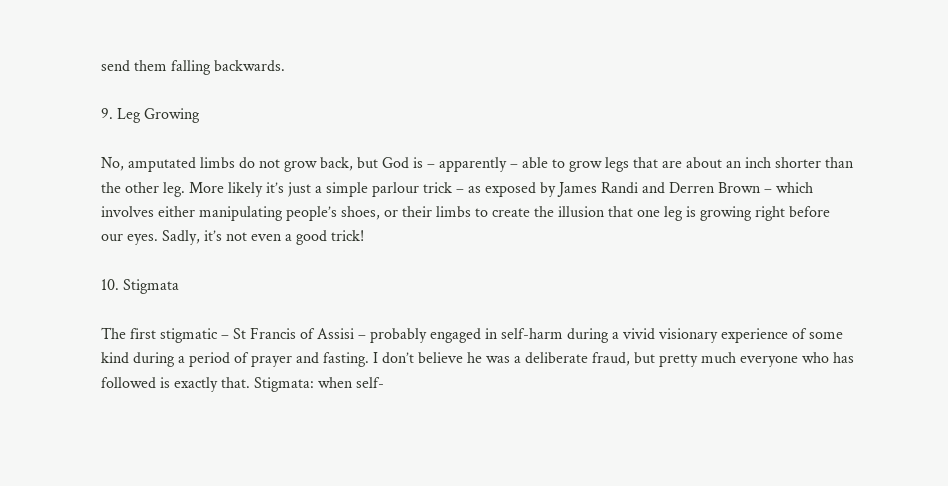send them falling backwards.

9. Leg Growing

No, amputated limbs do not grow back, but God is – apparently – able to grow legs that are about an inch shorter than the other leg. More likely it’s just a simple parlour trick – as exposed by James Randi and Derren Brown – which involves either manipulating people’s shoes, or their limbs to create the illusion that one leg is growing right before our eyes. Sadly, it’s not even a good trick!

10. Stigmata

The first stigmatic – St Francis of Assisi – probably engaged in self-harm during a vivid visionary experience of some kind during a period of prayer and fasting. I don’t believe he was a deliberate fraud, but pretty much everyone who has followed is exactly that. Stigmata: when self-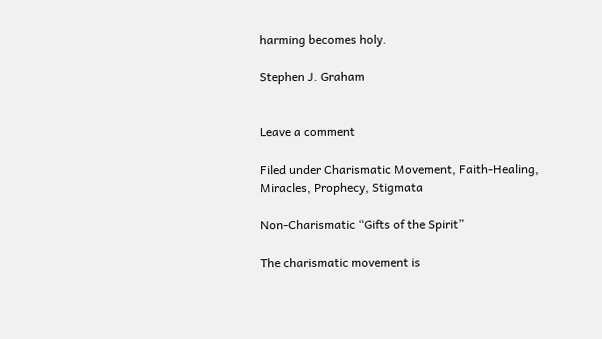harming becomes holy.

Stephen J. Graham


Leave a comment

Filed under Charismatic Movement, Faith-Healing, Miracles, Prophecy, Stigmata

Non-Charismatic “Gifts of the Spirit”

The charismatic movement is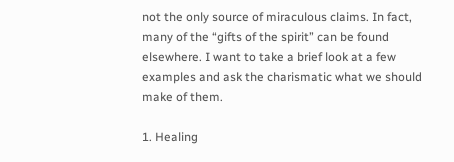not the only source of miraculous claims. In fact, many of the “gifts of the spirit” can be found elsewhere. I want to take a brief look at a few examples and ask the charismatic what we should make of them.

1. Healing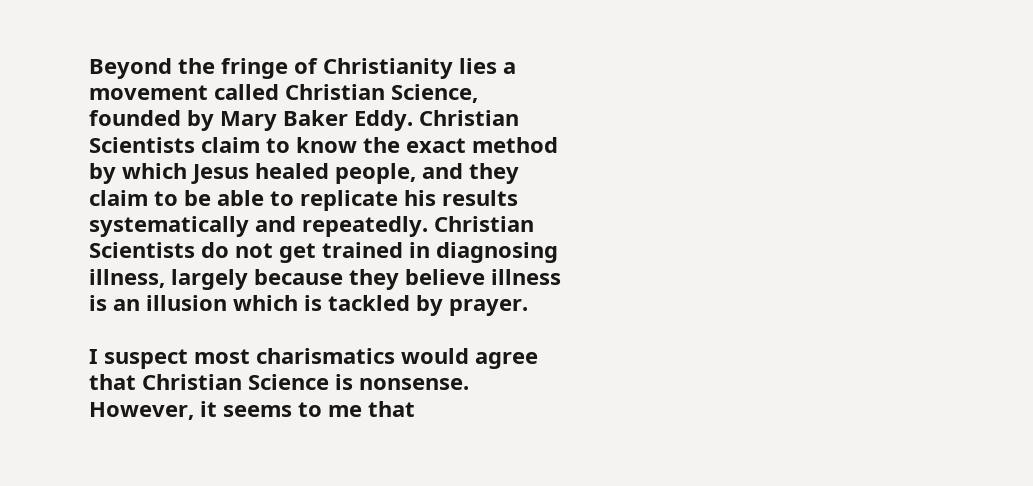Beyond the fringe of Christianity lies a movement called Christian Science, founded by Mary Baker Eddy. Christian Scientists claim to know the exact method by which Jesus healed people, and they claim to be able to replicate his results systematically and repeatedly. Christian Scientists do not get trained in diagnosing illness, largely because they believe illness is an illusion which is tackled by prayer.

I suspect most charismatics would agree that Christian Science is nonsense. However, it seems to me that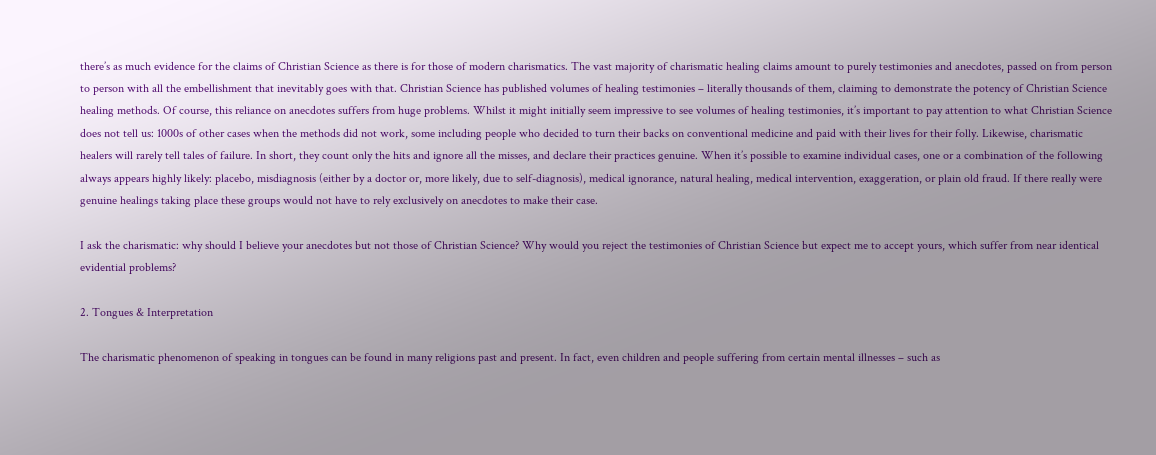there’s as much evidence for the claims of Christian Science as there is for those of modern charismatics. The vast majority of charismatic healing claims amount to purely testimonies and anecdotes, passed on from person to person with all the embellishment that inevitably goes with that. Christian Science has published volumes of healing testimonies – literally thousands of them, claiming to demonstrate the potency of Christian Science healing methods. Of course, this reliance on anecdotes suffers from huge problems. Whilst it might initially seem impressive to see volumes of healing testimonies, it’s important to pay attention to what Christian Science does not tell us: 1000s of other cases when the methods did not work, some including people who decided to turn their backs on conventional medicine and paid with their lives for their folly. Likewise, charismatic healers will rarely tell tales of failure. In short, they count only the hits and ignore all the misses, and declare their practices genuine. When it’s possible to examine individual cases, one or a combination of the following always appears highly likely: placebo, misdiagnosis (either by a doctor or, more likely, due to self-diagnosis), medical ignorance, natural healing, medical intervention, exaggeration, or plain old fraud. If there really were genuine healings taking place these groups would not have to rely exclusively on anecdotes to make their case.

I ask the charismatic: why should I believe your anecdotes but not those of Christian Science? Why would you reject the testimonies of Christian Science but expect me to accept yours, which suffer from near identical evidential problems?

2. Tongues & Interpretation

The charismatic phenomenon of speaking in tongues can be found in many religions past and present. In fact, even children and people suffering from certain mental illnesses – such as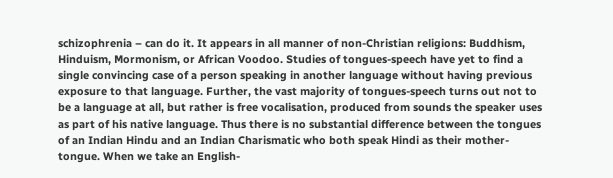schizophrenia – can do it. It appears in all manner of non-Christian religions: Buddhism, Hinduism, Mormonism, or African Voodoo. Studies of tongues-speech have yet to find a single convincing case of a person speaking in another language without having previous exposure to that language. Further, the vast majority of tongues-speech turns out not to be a language at all, but rather is free vocalisation, produced from sounds the speaker uses as part of his native language. Thus there is no substantial difference between the tongues of an Indian Hindu and an Indian Charismatic who both speak Hindi as their mother-tongue. When we take an English-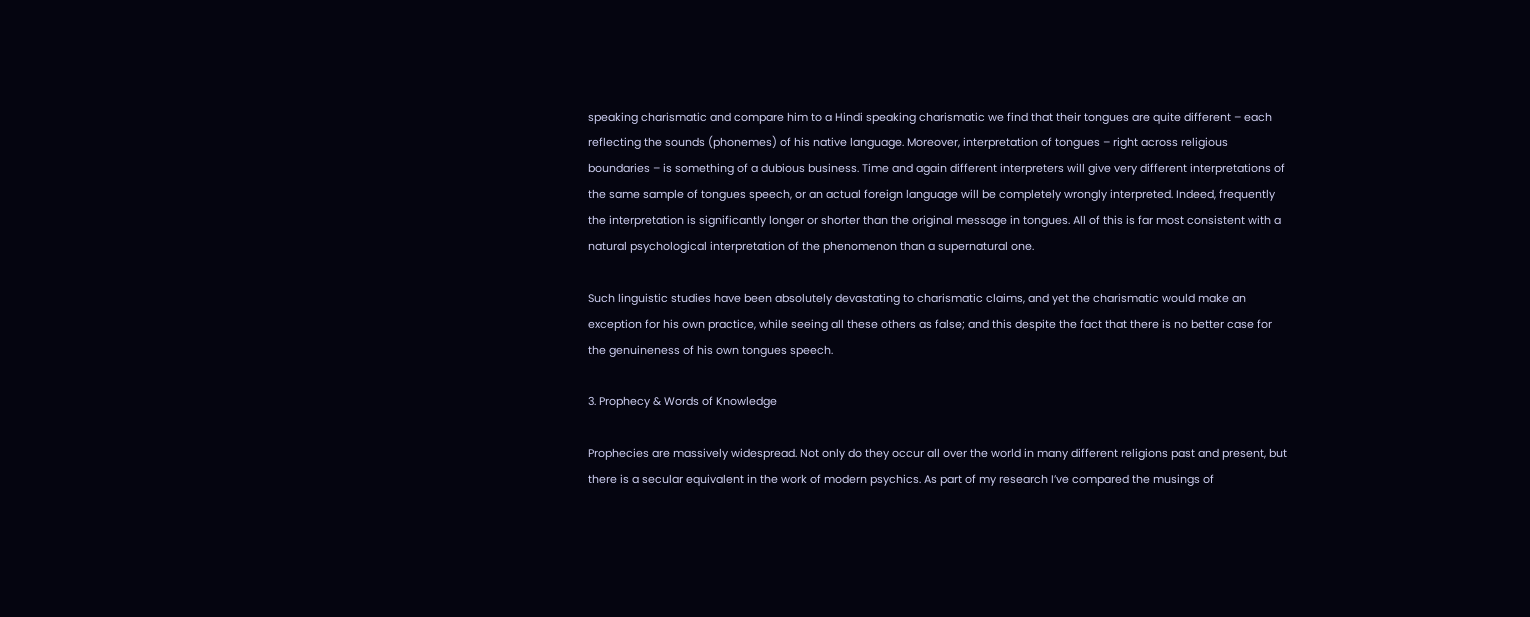speaking charismatic and compare him to a Hindi speaking charismatic we find that their tongues are quite different – each reflecting the sounds (phonemes) of his native language. Moreover, interpretation of tongues – right across religious boundaries – is something of a dubious business. Time and again different interpreters will give very different interpretations of the same sample of tongues speech, or an actual foreign language will be completely wrongly interpreted. Indeed, frequently the interpretation is significantly longer or shorter than the original message in tongues. All of this is far most consistent with a natural psychological interpretation of the phenomenon than a supernatural one.

Such linguistic studies have been absolutely devastating to charismatic claims, and yet the charismatic would make an exception for his own practice, while seeing all these others as false; and this despite the fact that there is no better case for the genuineness of his own tongues speech.

3. Prophecy & Words of Knowledge

Prophecies are massively widespread. Not only do they occur all over the world in many different religions past and present, but there is a secular equivalent in the work of modern psychics. As part of my research I’ve compared the musings of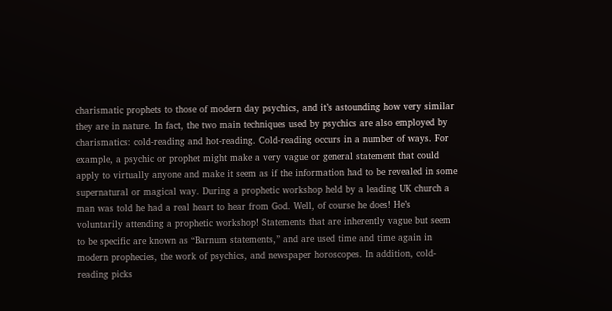charismatic prophets to those of modern day psychics, and it’s astounding how very similar they are in nature. In fact, the two main techniques used by psychics are also employed by charismatics: cold-reading and hot-reading. Cold-reading occurs in a number of ways. For example, a psychic or prophet might make a very vague or general statement that could apply to virtually anyone and make it seem as if the information had to be revealed in some supernatural or magical way. During a prophetic workshop held by a leading UK church a man was told he had a real heart to hear from God. Well, of course he does! He’s voluntarily attending a prophetic workshop! Statements that are inherently vague but seem to be specific are known as “Barnum statements,” and are used time and time again in modern prophecies, the work of psychics, and newspaper horoscopes. In addition, cold-reading picks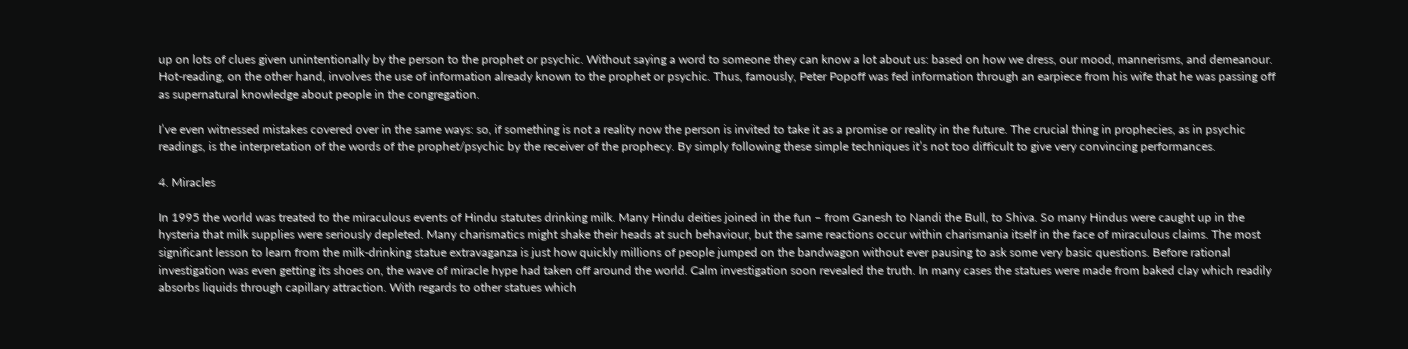up on lots of clues given unintentionally by the person to the prophet or psychic. Without saying a word to someone they can know a lot about us: based on how we dress, our mood, mannerisms, and demeanour. Hot-reading, on the other hand, involves the use of information already known to the prophet or psychic. Thus, famously, Peter Popoff was fed information through an earpiece from his wife that he was passing off as supernatural knowledge about people in the congregation.

I’ve even witnessed mistakes covered over in the same ways: so, if something is not a reality now the person is invited to take it as a promise or reality in the future. The crucial thing in prophecies, as in psychic readings, is the interpretation of the words of the prophet/psychic by the receiver of the prophecy. By simply following these simple techniques it’s not too difficult to give very convincing performances.

4. Miracles

In 1995 the world was treated to the miraculous events of Hindu statutes drinking milk. Many Hindu deities joined in the fun – from Ganesh to Nandi the Bull, to Shiva. So many Hindus were caught up in the hysteria that milk supplies were seriously depleted. Many charismatics might shake their heads at such behaviour, but the same reactions occur within charismania itself in the face of miraculous claims. The most significant lesson to learn from the milk-drinking statue extravaganza is just how quickly millions of people jumped on the bandwagon without ever pausing to ask some very basic questions. Before rational investigation was even getting its shoes on, the wave of miracle hype had taken off around the world. Calm investigation soon revealed the truth. In many cases the statues were made from baked clay which readily absorbs liquids through capillary attraction. With regards to other statues which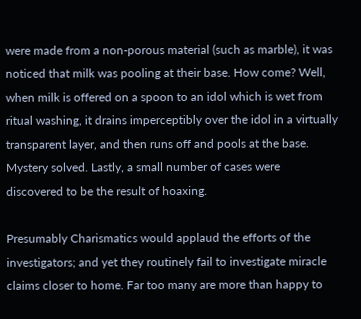were made from a non-porous material (such as marble), it was noticed that milk was pooling at their base. How come? Well, when milk is offered on a spoon to an idol which is wet from ritual washing, it drains imperceptibly over the idol in a virtually transparent layer, and then runs off and pools at the base. Mystery solved. Lastly, a small number of cases were discovered to be the result of hoaxing.

Presumably Charismatics would applaud the efforts of the investigators; and yet they routinely fail to investigate miracle claims closer to home. Far too many are more than happy to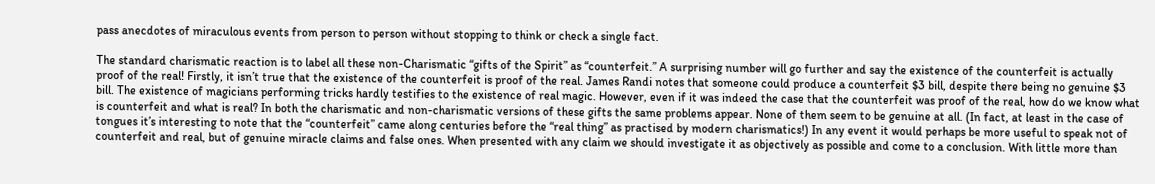pass anecdotes of miraculous events from person to person without stopping to think or check a single fact.

The standard charismatic reaction is to label all these non-Charismatic “gifts of the Spirit” as “counterfeit.” A surprising number will go further and say the existence of the counterfeit is actually proof of the real! Firstly, it isn’t true that the existence of the counterfeit is proof of the real. James Randi notes that someone could produce a counterfeit $3 bill, despite there being no genuine $3 bill. The existence of magicians performing tricks hardly testifies to the existence of real magic. However, even if it was indeed the case that the counterfeit was proof of the real, how do we know what is counterfeit and what is real? In both the charismatic and non-charismatic versions of these gifts the same problems appear. None of them seem to be genuine at all. (In fact, at least in the case of tongues it’s interesting to note that the “counterfeit” came along centuries before the “real thing” as practised by modern charismatics!) In any event it would perhaps be more useful to speak not of counterfeit and real, but of genuine miracle claims and false ones. When presented with any claim we should investigate it as objectively as possible and come to a conclusion. With little more than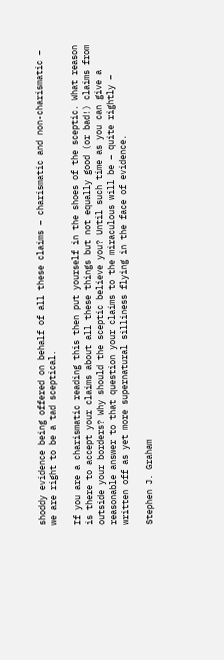shoddy evidence being offered on behalf of all these claims – charismatic and non-charismatic – we are right to be a tad sceptical.

If you are a charismatic reading this then put yourself in the shoes of the sceptic. What reason is there to accept your claims about all these things but not equally good (or bad!) claims from outside your borders? Why should the sceptic believe you? Until such time as you can give a reasonable answer to that question your claims to the miraculous will be – quite rightly – written off as yet more supernatural silliness flying in the face of evidence.

Stephen J. Graham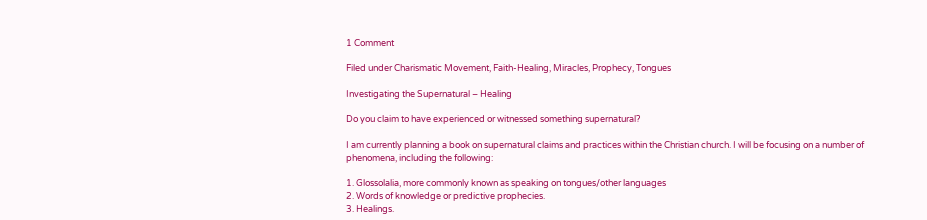1 Comment

Filed under Charismatic Movement, Faith-Healing, Miracles, Prophecy, Tongues

Investigating the Supernatural – Healing

Do you claim to have experienced or witnessed something supernatural?

I am currently planning a book on supernatural claims and practices within the Christian church. I will be focusing on a number of phenomena, including the following:

1. Glossolalia, more commonly known as speaking on tongues/other languages
2. Words of knowledge or predictive prophecies.
3. Healings.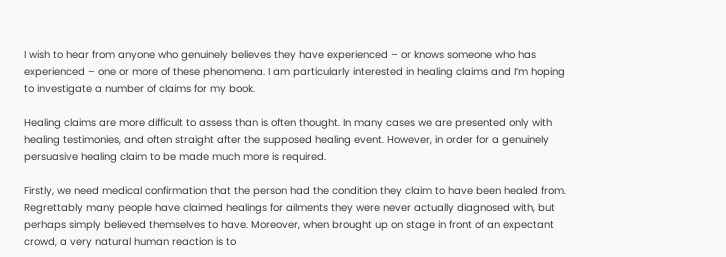I wish to hear from anyone who genuinely believes they have experienced – or knows someone who has experienced – one or more of these phenomena. I am particularly interested in healing claims and I’m hoping to investigate a number of claims for my book.

Healing claims are more difficult to assess than is often thought. In many cases we are presented only with healing testimonies, and often straight after the supposed healing event. However, in order for a genuinely persuasive healing claim to be made much more is required.

Firstly, we need medical confirmation that the person had the condition they claim to have been healed from. Regrettably many people have claimed healings for ailments they were never actually diagnosed with, but perhaps simply believed themselves to have. Moreover, when brought up on stage in front of an expectant crowd, a very natural human reaction is to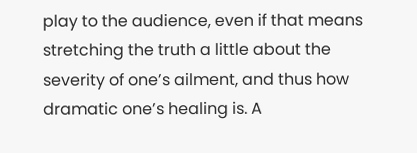play to the audience, even if that means stretching the truth a little about the severity of one’s ailment, and thus how dramatic one’s healing is. A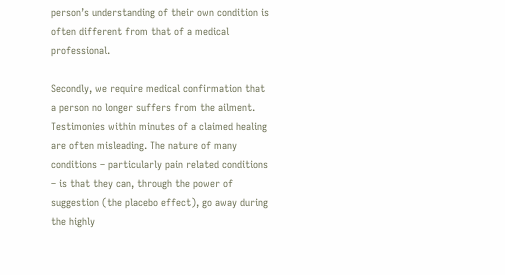person’s understanding of their own condition is often different from that of a medical professional.

Secondly, we require medical confirmation that a person no longer suffers from the ailment. Testimonies within minutes of a claimed healing are often misleading. The nature of many conditions – particularly pain related conditions – is that they can, through the power of suggestion (the placebo effect), go away during the highly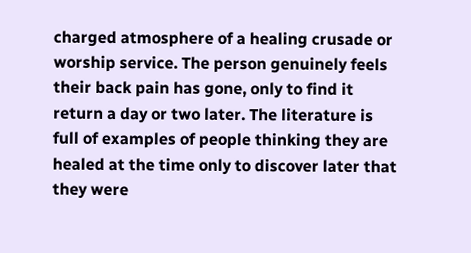charged atmosphere of a healing crusade or worship service. The person genuinely feels their back pain has gone, only to find it return a day or two later. The literature is full of examples of people thinking they are healed at the time only to discover later that they were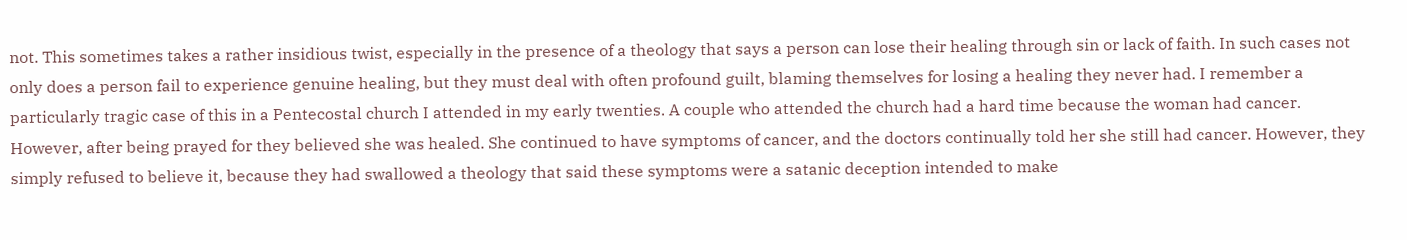not. This sometimes takes a rather insidious twist, especially in the presence of a theology that says a person can lose their healing through sin or lack of faith. In such cases not only does a person fail to experience genuine healing, but they must deal with often profound guilt, blaming themselves for losing a healing they never had. I remember a particularly tragic case of this in a Pentecostal church I attended in my early twenties. A couple who attended the church had a hard time because the woman had cancer. However, after being prayed for they believed she was healed. She continued to have symptoms of cancer, and the doctors continually told her she still had cancer. However, they simply refused to believe it, because they had swallowed a theology that said these symptoms were a satanic deception intended to make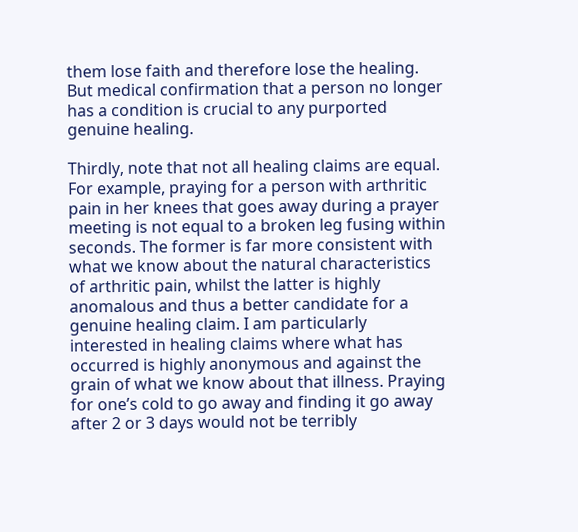them lose faith and therefore lose the healing. But medical confirmation that a person no longer has a condition is crucial to any purported genuine healing.

Thirdly, note that not all healing claims are equal. For example, praying for a person with arthritic pain in her knees that goes away during a prayer meeting is not equal to a broken leg fusing within seconds. The former is far more consistent with what we know about the natural characteristics of arthritic pain, whilst the latter is highly anomalous and thus a better candidate for a genuine healing claim. I am particularly interested in healing claims where what has occurred is highly anonymous and against the grain of what we know about that illness. Praying for one’s cold to go away and finding it go away after 2 or 3 days would not be terribly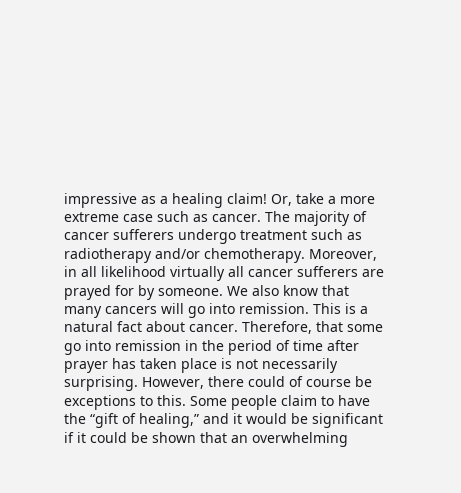impressive as a healing claim! Or, take a more extreme case such as cancer. The majority of cancer sufferers undergo treatment such as radiotherapy and/or chemotherapy. Moreover, in all likelihood virtually all cancer sufferers are prayed for by someone. We also know that many cancers will go into remission. This is a natural fact about cancer. Therefore, that some go into remission in the period of time after prayer has taken place is not necessarily surprising. However, there could of course be exceptions to this. Some people claim to have the “gift of healing,” and it would be significant if it could be shown that an overwhelming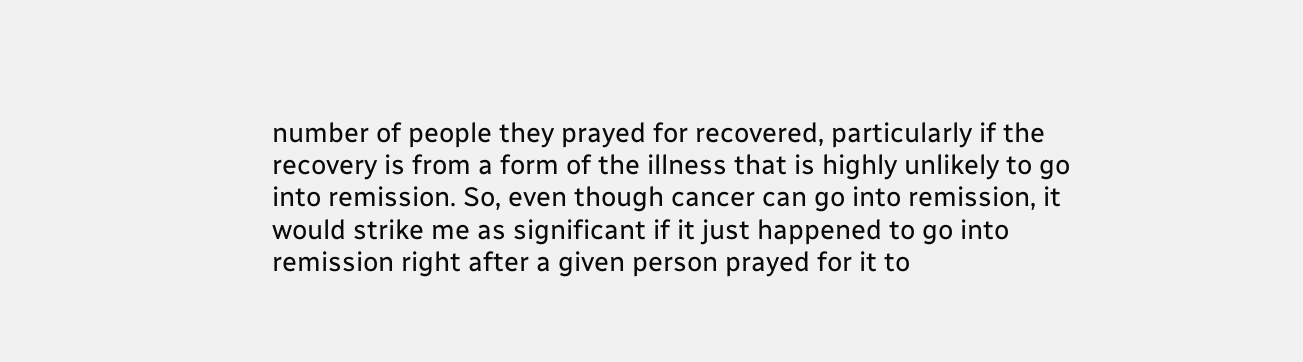number of people they prayed for recovered, particularly if the recovery is from a form of the illness that is highly unlikely to go into remission. So, even though cancer can go into remission, it would strike me as significant if it just happened to go into remission right after a given person prayed for it to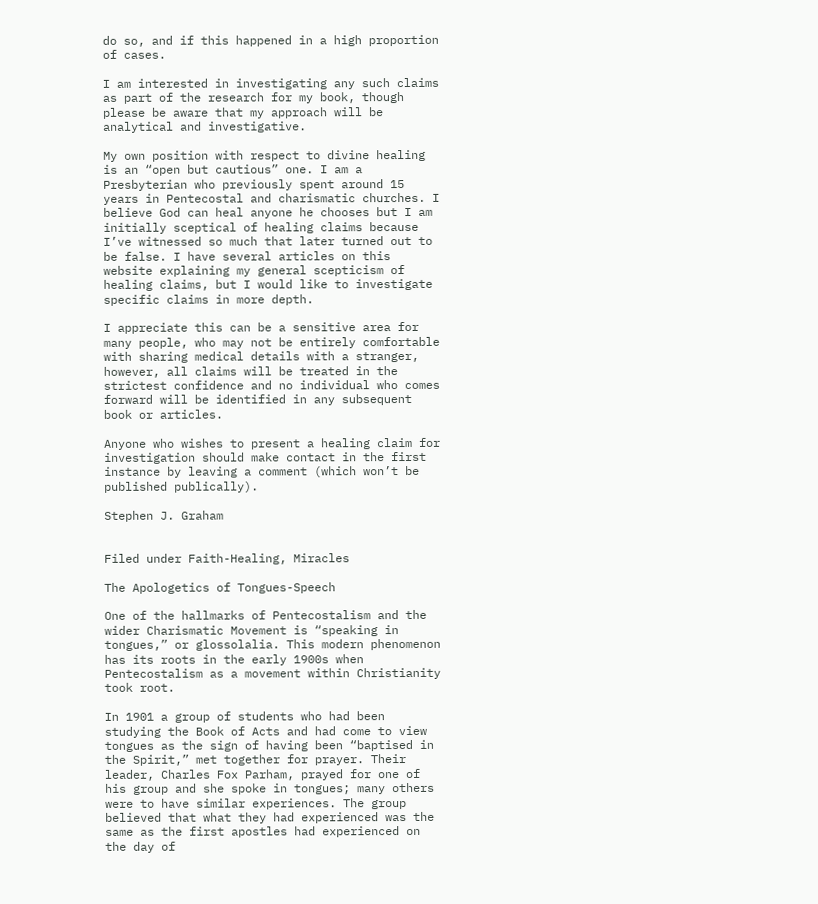do so, and if this happened in a high proportion of cases.

I am interested in investigating any such claims as part of the research for my book, though please be aware that my approach will be analytical and investigative.

My own position with respect to divine healing is an “open but cautious” one. I am a Presbyterian who previously spent around 15 years in Pentecostal and charismatic churches. I believe God can heal anyone he chooses but I am initially sceptical of healing claims because I’ve witnessed so much that later turned out to be false. I have several articles on this website explaining my general scepticism of healing claims, but I would like to investigate specific claims in more depth.

I appreciate this can be a sensitive area for many people, who may not be entirely comfortable with sharing medical details with a stranger, however, all claims will be treated in the strictest confidence and no individual who comes forward will be identified in any subsequent book or articles.

Anyone who wishes to present a healing claim for investigation should make contact in the first instance by leaving a comment (which won’t be published publically).

Stephen J. Graham


Filed under Faith-Healing, Miracles

The Apologetics of Tongues-Speech

One of the hallmarks of Pentecostalism and the wider Charismatic Movement is “speaking in tongues,” or glossolalia. This modern phenomenon has its roots in the early 1900s when Pentecostalism as a movement within Christianity took root.

In 1901 a group of students who had been studying the Book of Acts and had come to view tongues as the sign of having been “baptised in the Spirit,” met together for prayer. Their leader, Charles Fox Parham, prayed for one of his group and she spoke in tongues; many others were to have similar experiences. The group believed that what they had experienced was the same as the first apostles had experienced on the day of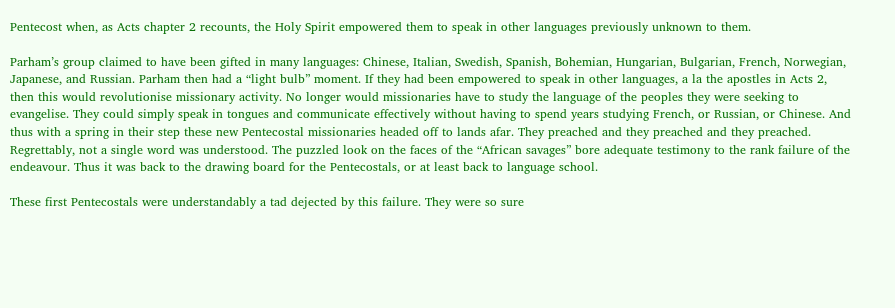Pentecost when, as Acts chapter 2 recounts, the Holy Spirit empowered them to speak in other languages previously unknown to them.

Parham’s group claimed to have been gifted in many languages: Chinese, Italian, Swedish, Spanish, Bohemian, Hungarian, Bulgarian, French, Norwegian, Japanese, and Russian. Parham then had a “light bulb” moment. If they had been empowered to speak in other languages, a la the apostles in Acts 2, then this would revolutionise missionary activity. No longer would missionaries have to study the language of the peoples they were seeking to evangelise. They could simply speak in tongues and communicate effectively without having to spend years studying French, or Russian, or Chinese. And thus with a spring in their step these new Pentecostal missionaries headed off to lands afar. They preached and they preached and they preached. Regrettably, not a single word was understood. The puzzled look on the faces of the “African savages” bore adequate testimony to the rank failure of the endeavour. Thus it was back to the drawing board for the Pentecostals, or at least back to language school.

These first Pentecostals were understandably a tad dejected by this failure. They were so sure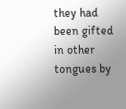they had been gifted in other tongues by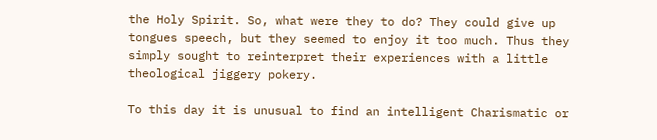the Holy Spirit. So, what were they to do? They could give up tongues speech, but they seemed to enjoy it too much. Thus they simply sought to reinterpret their experiences with a little theological jiggery pokery.

To this day it is unusual to find an intelligent Charismatic or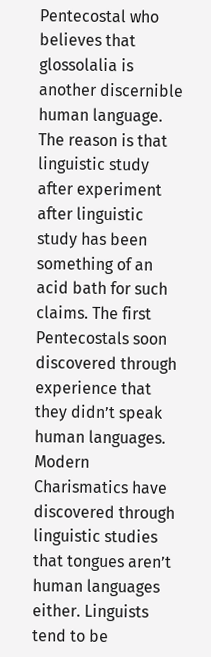Pentecostal who believes that glossolalia is another discernible human language. The reason is that linguistic study after experiment after linguistic study has been something of an acid bath for such claims. The first Pentecostals soon discovered through experience that they didn’t speak human languages. Modern Charismatics have discovered through linguistic studies that tongues aren’t human languages either. Linguists tend to be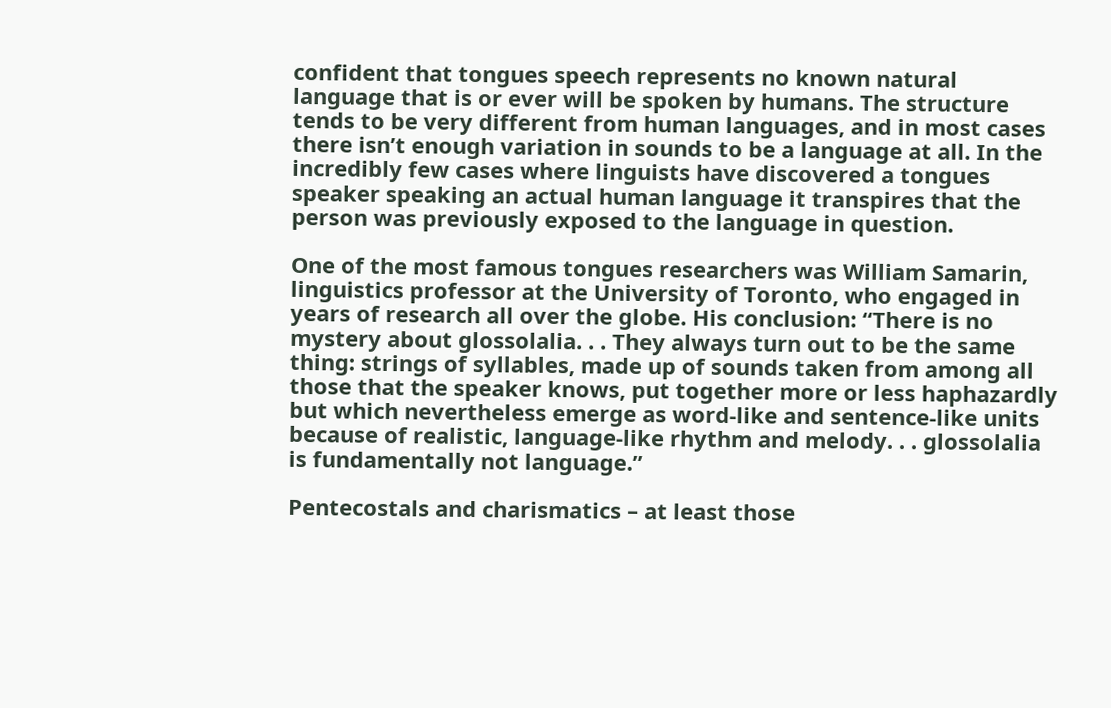confident that tongues speech represents no known natural language that is or ever will be spoken by humans. The structure tends to be very different from human languages, and in most cases there isn’t enough variation in sounds to be a language at all. In the incredibly few cases where linguists have discovered a tongues speaker speaking an actual human language it transpires that the person was previously exposed to the language in question.

One of the most famous tongues researchers was William Samarin, linguistics professor at the University of Toronto, who engaged in years of research all over the globe. His conclusion: “There is no mystery about glossolalia. . . They always turn out to be the same thing: strings of syllables, made up of sounds taken from among all those that the speaker knows, put together more or less haphazardly but which nevertheless emerge as word-like and sentence-like units because of realistic, language-like rhythm and melody. . . glossolalia is fundamentally not language.”

Pentecostals and charismatics – at least those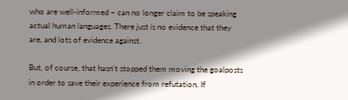who are well-informed – can no longer claim to be speaking actual human languages. There just is no evidence that they are, and lots of evidence against.

But, of course, that hasn’t stopped them moving the goalposts in order to save their experience from refutation. If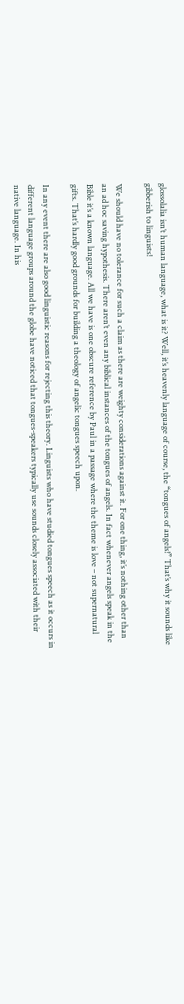glossolalia isn’t human language, what is it? Well, it’s heavenly language of course, the “tongues of angels!” That’s why it sounds like gibberish to linguists!

We should have no tolerance for such a claim as there are weighty considerations against it. For one thing, it’s nothing other than an ad hoc saving hypothesis. There aren’t even any biblical instances of the tongues of angels. In fact whenever angels speak in the Bible it’s a known language. All we have is one obscure reference by Paul in a passage where the theme is love – not supernatural gifts. That’s hardly good grounds for building a theology of angelic tongues speech upon.

In any event there are also good linguistic reasons for rejecting this theory. Linguists who have studied tongues speech as it occurs in different language groups around the globe have noticed that tongues-speakers typically use sounds closely associated with their native language. In his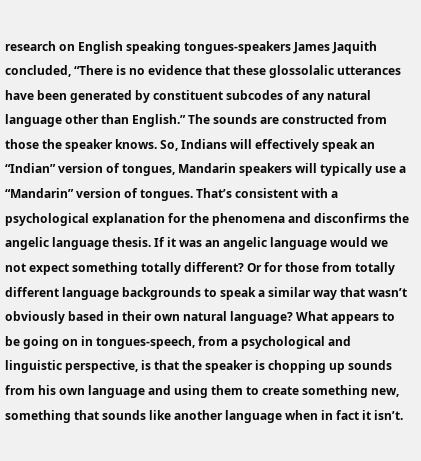research on English speaking tongues-speakers James Jaquith concluded, “There is no evidence that these glossolalic utterances have been generated by constituent subcodes of any natural language other than English.” The sounds are constructed from those the speaker knows. So, Indians will effectively speak an “Indian” version of tongues, Mandarin speakers will typically use a “Mandarin” version of tongues. That’s consistent with a psychological explanation for the phenomena and disconfirms the angelic language thesis. If it was an angelic language would we not expect something totally different? Or for those from totally different language backgrounds to speak a similar way that wasn’t obviously based in their own natural language? What appears to be going on in tongues-speech, from a psychological and linguistic perspective, is that the speaker is chopping up sounds from his own language and using them to create something new, something that sounds like another language when in fact it isn’t.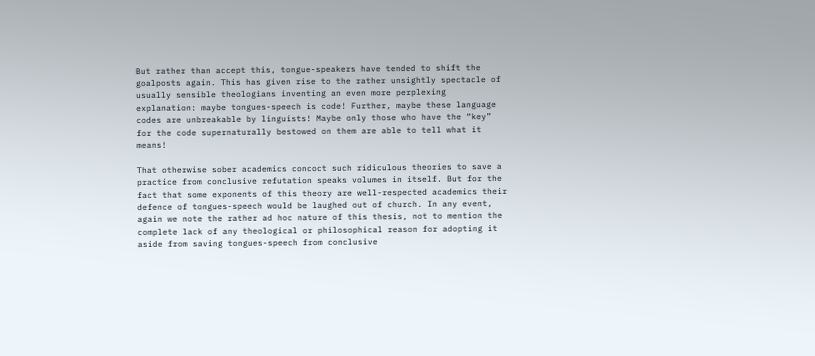But rather than accept this, tongue-speakers have tended to shift the goalposts again. This has given rise to the rather unsightly spectacle of usually sensible theologians inventing an even more perplexing explanation: maybe tongues-speech is code! Further, maybe these language codes are unbreakable by linguists! Maybe only those who have the “key” for the code supernaturally bestowed on them are able to tell what it means!

That otherwise sober academics concoct such ridiculous theories to save a practice from conclusive refutation speaks volumes in itself. But for the fact that some exponents of this theory are well-respected academics their defence of tongues-speech would be laughed out of church. In any event, again we note the rather ad hoc nature of this thesis, not to mention the complete lack of any theological or philosophical reason for adopting it aside from saving tongues-speech from conclusive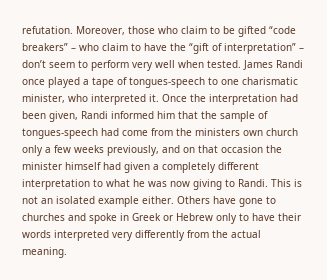refutation. Moreover, those who claim to be gifted “code breakers” – who claim to have the “gift of interpretation” – don’t seem to perform very well when tested. James Randi once played a tape of tongues-speech to one charismatic minister, who interpreted it. Once the interpretation had been given, Randi informed him that the sample of tongues-speech had come from the ministers own church only a few weeks previously, and on that occasion the minister himself had given a completely different interpretation to what he was now giving to Randi. This is not an isolated example either. Others have gone to churches and spoke in Greek or Hebrew only to have their words interpreted very differently from the actual meaning.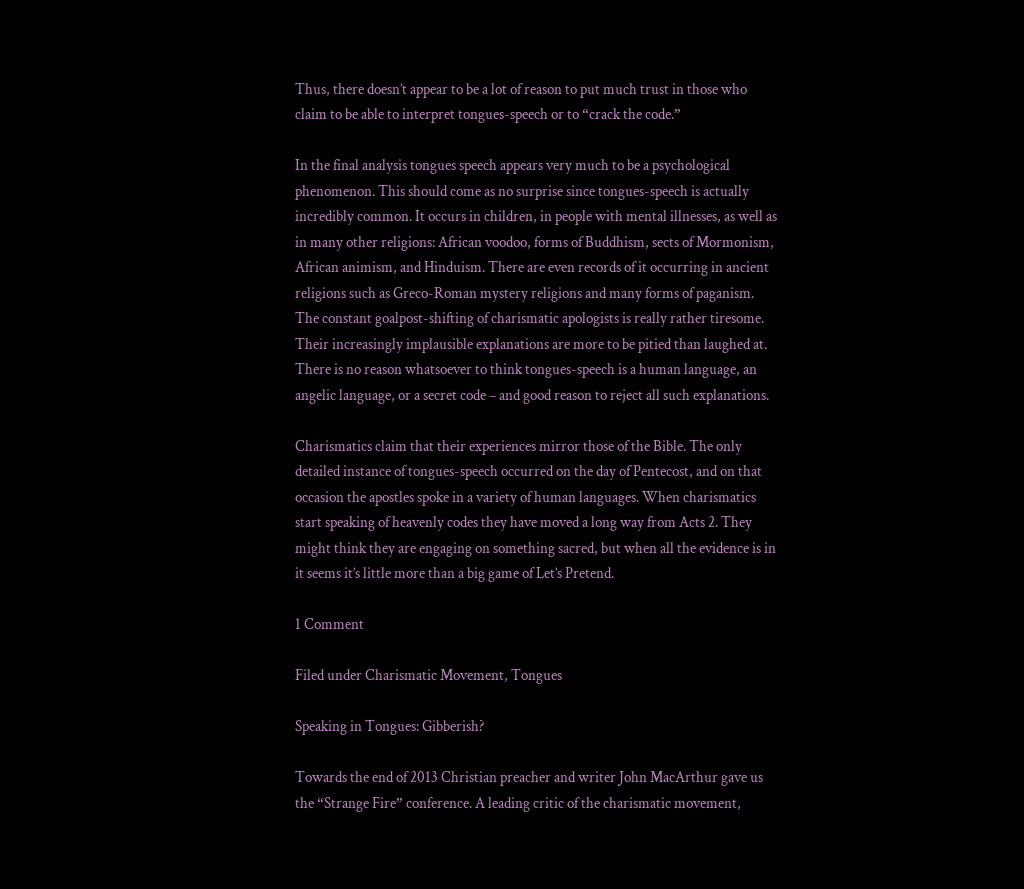Thus, there doesn’t appear to be a lot of reason to put much trust in those who claim to be able to interpret tongues-speech or to “crack the code.”

In the final analysis tongues speech appears very much to be a psychological phenomenon. This should come as no surprise since tongues-speech is actually incredibly common. It occurs in children, in people with mental illnesses, as well as in many other religions: African voodoo, forms of Buddhism, sects of Mormonism, African animism, and Hinduism. There are even records of it occurring in ancient religions such as Greco-Roman mystery religions and many forms of paganism. The constant goalpost-shifting of charismatic apologists is really rather tiresome. Their increasingly implausible explanations are more to be pitied than laughed at. There is no reason whatsoever to think tongues-speech is a human language, an angelic language, or a secret code – and good reason to reject all such explanations.

Charismatics claim that their experiences mirror those of the Bible. The only detailed instance of tongues-speech occurred on the day of Pentecost, and on that occasion the apostles spoke in a variety of human languages. When charismatics start speaking of heavenly codes they have moved a long way from Acts 2. They might think they are engaging on something sacred, but when all the evidence is in it seems it’s little more than a big game of Let’s Pretend.

1 Comment

Filed under Charismatic Movement, Tongues

Speaking in Tongues: Gibberish?

Towards the end of 2013 Christian preacher and writer John MacArthur gave us the “Strange Fire” conference. A leading critic of the charismatic movement,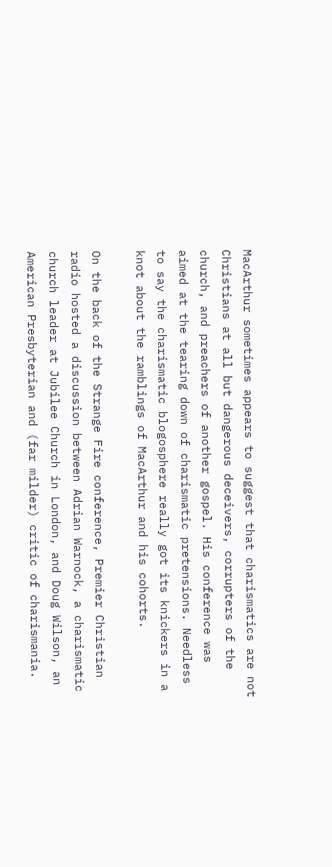MacArthur sometimes appears to suggest that charismatics are not Christians at all but dangerous deceivers, corrupters of the church, and preachers of another gospel. His conference was aimed at the tearing down of charismatic pretensions. Needless to say the charismatic blogosphere really got its knickers in a knot about the ramblings of MacArthur and his cohorts.

On the back of the Strange Fire conference, Premier Christian radio hosted a discussion between Adrian Warnock, a charismatic church leader at Jubilee Church in London, and Doug Wilson, an American Presbyterian and (far milder) critic of charismania.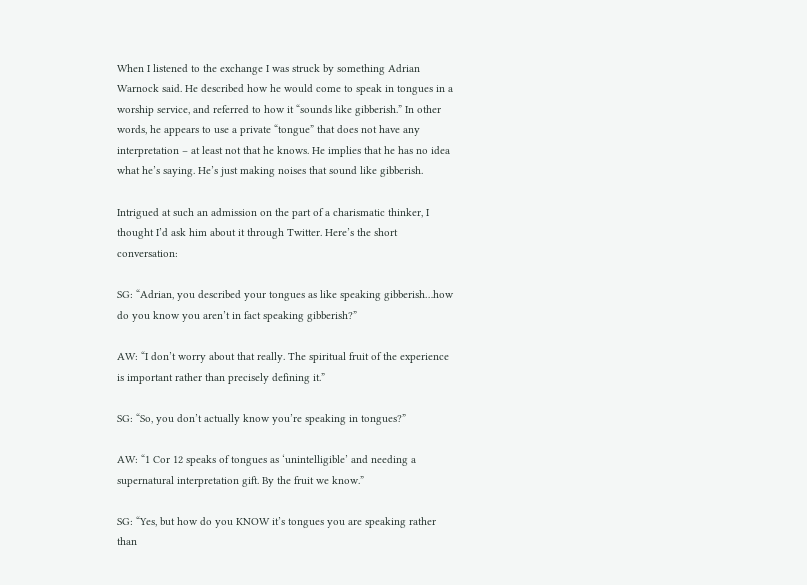When I listened to the exchange I was struck by something Adrian Warnock said. He described how he would come to speak in tongues in a worship service, and referred to how it “sounds like gibberish.” In other words, he appears to use a private “tongue” that does not have any interpretation – at least not that he knows. He implies that he has no idea what he’s saying. He’s just making noises that sound like gibberish.

Intrigued at such an admission on the part of a charismatic thinker, I thought I’d ask him about it through Twitter. Here’s the short conversation:

SG: “Adrian, you described your tongues as like speaking gibberish…how do you know you aren’t in fact speaking gibberish?”

AW: “I don’t worry about that really. The spiritual fruit of the experience is important rather than precisely defining it.”

SG: “So, you don’t actually know you’re speaking in tongues?”

AW: “1 Cor 12 speaks of tongues as ‘unintelligible’ and needing a supernatural interpretation gift. By the fruit we know.”

SG: “Yes, but how do you KNOW it’s tongues you are speaking rather than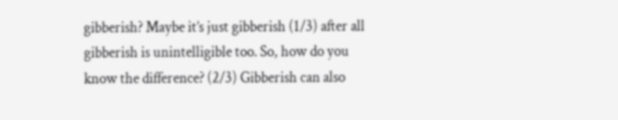gibberish? Maybe it’s just gibberish (1/3) after all gibberish is unintelligible too. So, how do you know the difference? (2/3) Gibberish can also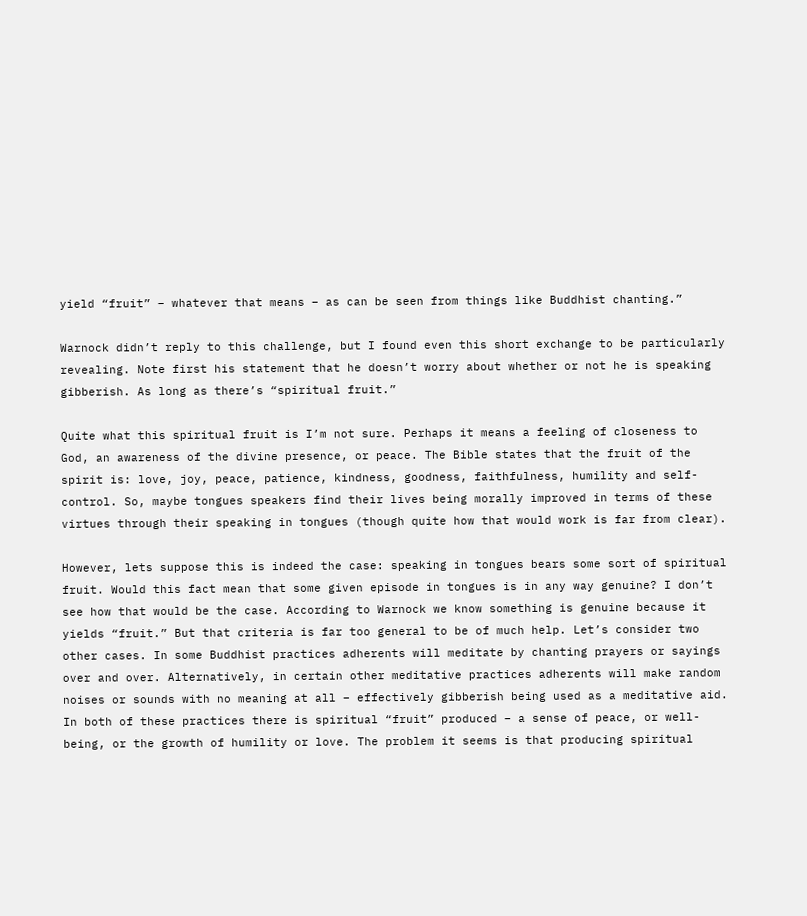yield “fruit” – whatever that means – as can be seen from things like Buddhist chanting.”

Warnock didn’t reply to this challenge, but I found even this short exchange to be particularly revealing. Note first his statement that he doesn’t worry about whether or not he is speaking gibberish. As long as there’s “spiritual fruit.”

Quite what this spiritual fruit is I’m not sure. Perhaps it means a feeling of closeness to God, an awareness of the divine presence, or peace. The Bible states that the fruit of the spirit is: love, joy, peace, patience, kindness, goodness, faithfulness, humility and self-control. So, maybe tongues speakers find their lives being morally improved in terms of these virtues through their speaking in tongues (though quite how that would work is far from clear).

However, lets suppose this is indeed the case: speaking in tongues bears some sort of spiritual fruit. Would this fact mean that some given episode in tongues is in any way genuine? I don’t see how that would be the case. According to Warnock we know something is genuine because it yields “fruit.” But that criteria is far too general to be of much help. Let’s consider two other cases. In some Buddhist practices adherents will meditate by chanting prayers or sayings over and over. Alternatively, in certain other meditative practices adherents will make random noises or sounds with no meaning at all – effectively gibberish being used as a meditative aid. In both of these practices there is spiritual “fruit” produced – a sense of peace, or well-being, or the growth of humility or love. The problem it seems is that producing spiritual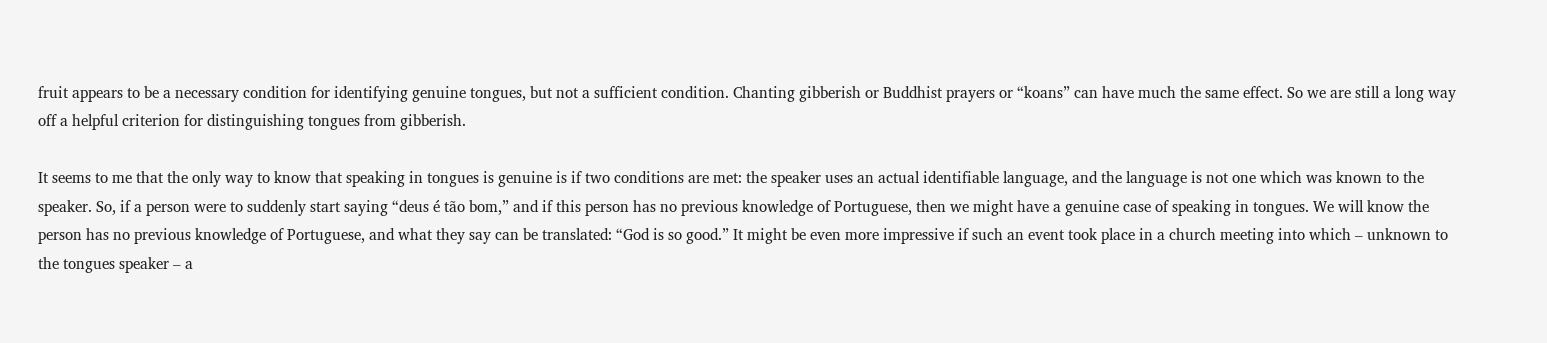fruit appears to be a necessary condition for identifying genuine tongues, but not a sufficient condition. Chanting gibberish or Buddhist prayers or “koans” can have much the same effect. So we are still a long way off a helpful criterion for distinguishing tongues from gibberish.

It seems to me that the only way to know that speaking in tongues is genuine is if two conditions are met: the speaker uses an actual identifiable language, and the language is not one which was known to the speaker. So, if a person were to suddenly start saying “deus é tão bom,” and if this person has no previous knowledge of Portuguese, then we might have a genuine case of speaking in tongues. We will know the person has no previous knowledge of Portuguese, and what they say can be translated: “God is so good.” It might be even more impressive if such an event took place in a church meeting into which – unknown to the tongues speaker – a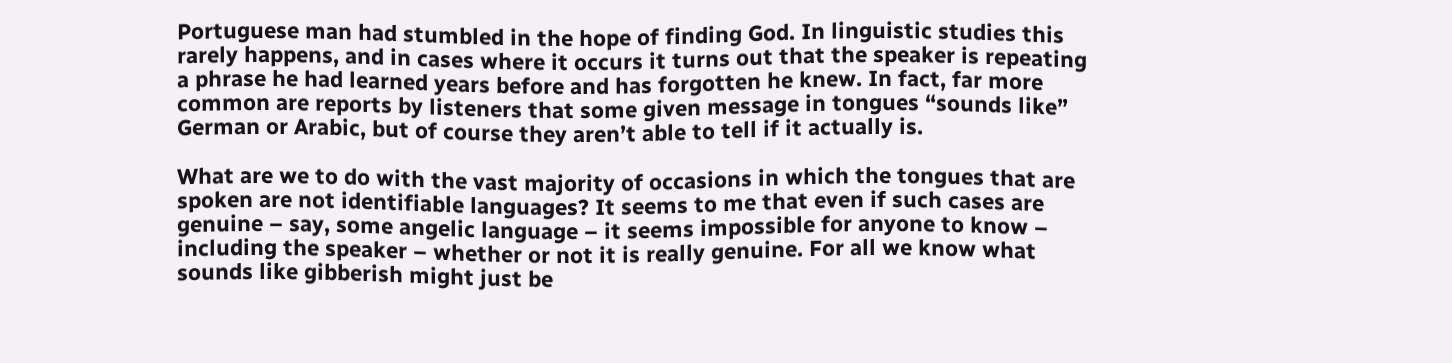Portuguese man had stumbled in the hope of finding God. In linguistic studies this rarely happens, and in cases where it occurs it turns out that the speaker is repeating a phrase he had learned years before and has forgotten he knew. In fact, far more common are reports by listeners that some given message in tongues “sounds like” German or Arabic, but of course they aren’t able to tell if it actually is.

What are we to do with the vast majority of occasions in which the tongues that are spoken are not identifiable languages? It seems to me that even if such cases are genuine – say, some angelic language – it seems impossible for anyone to know – including the speaker – whether or not it is really genuine. For all we know what sounds like gibberish might just be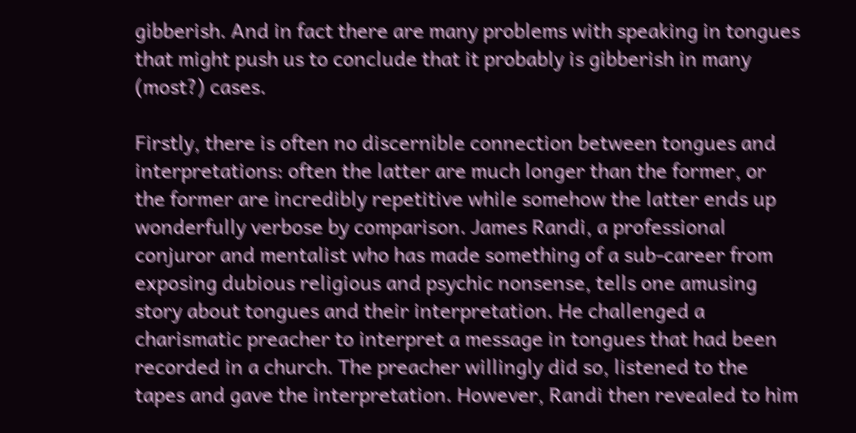gibberish. And in fact there are many problems with speaking in tongues that might push us to conclude that it probably is gibberish in many (most?) cases.

Firstly, there is often no discernible connection between tongues and interpretations: often the latter are much longer than the former, or the former are incredibly repetitive while somehow the latter ends up wonderfully verbose by comparison. James Randi, a professional conjuror and mentalist who has made something of a sub-career from exposing dubious religious and psychic nonsense, tells one amusing story about tongues and their interpretation. He challenged a charismatic preacher to interpret a message in tongues that had been recorded in a church. The preacher willingly did so, listened to the tapes and gave the interpretation. However, Randi then revealed to him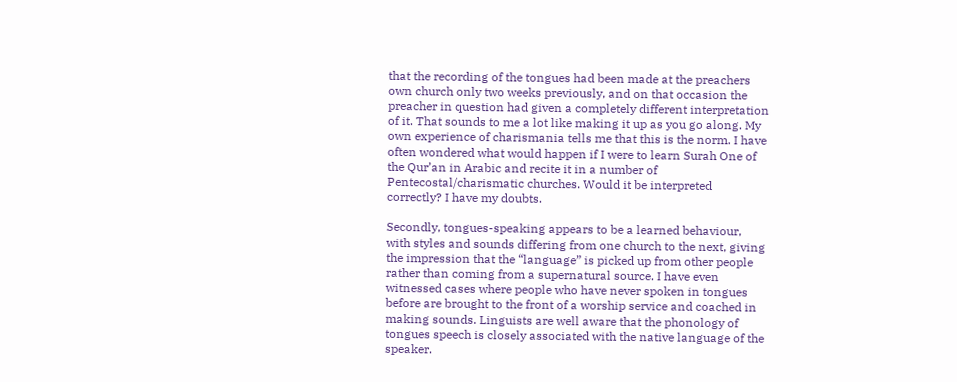that the recording of the tongues had been made at the preachers own church only two weeks previously, and on that occasion the preacher in question had given a completely different interpretation of it. That sounds to me a lot like making it up as you go along. My own experience of charismania tells me that this is the norm. I have often wondered what would happen if I were to learn Surah One of the Qur’an in Arabic and recite it in a number of Pentecostal/charismatic churches. Would it be interpreted correctly? I have my doubts.

Secondly, tongues-speaking appears to be a learned behaviour, with styles and sounds differing from one church to the next, giving the impression that the “language” is picked up from other people rather than coming from a supernatural source. I have even witnessed cases where people who have never spoken in tongues before are brought to the front of a worship service and coached in making sounds. Linguists are well aware that the phonology of tongues speech is closely associated with the native language of the speaker.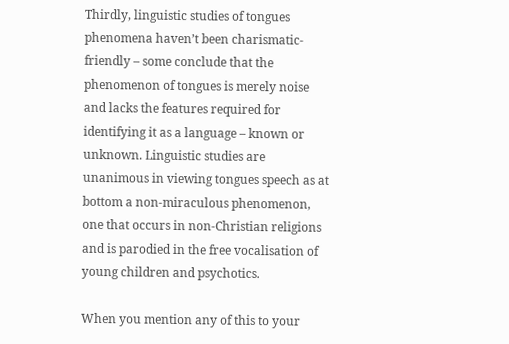Thirdly, linguistic studies of tongues phenomena haven’t been charismatic-friendly – some conclude that the phenomenon of tongues is merely noise and lacks the features required for identifying it as a language – known or unknown. Linguistic studies are unanimous in viewing tongues speech as at bottom a non-miraculous phenomenon, one that occurs in non-Christian religions and is parodied in the free vocalisation of young children and psychotics.

When you mention any of this to your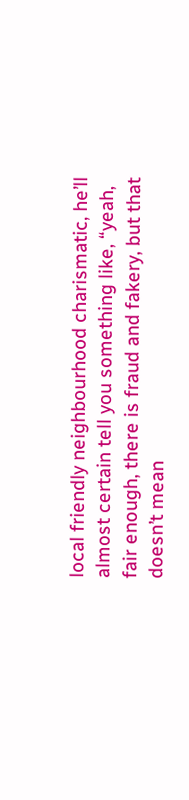local friendly neighbourhood charismatic, he’ll almost certain tell you something like, “yeah, fair enough, there is fraud and fakery, but that doesn’t mean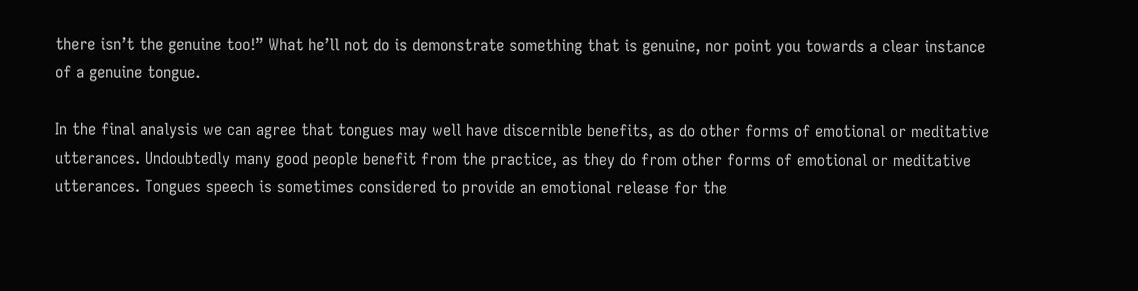there isn’t the genuine too!” What he’ll not do is demonstrate something that is genuine, nor point you towards a clear instance of a genuine tongue.

In the final analysis we can agree that tongues may well have discernible benefits, as do other forms of emotional or meditative utterances. Undoubtedly many good people benefit from the practice, as they do from other forms of emotional or meditative utterances. Tongues speech is sometimes considered to provide an emotional release for the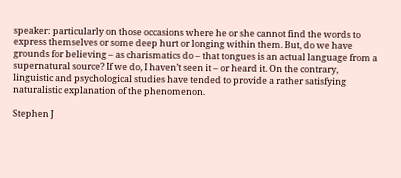speaker: particularly on those occasions where he or she cannot find the words to express themselves or some deep hurt or longing within them. But, do we have grounds for believing – as charismatics do – that tongues is an actual language from a supernatural source? If we do, I haven’t seen it – or heard it. On the contrary, linguistic and psychological studies have tended to provide a rather satisfying naturalistic explanation of the phenomenon.

Stephen J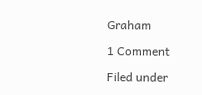Graham

1 Comment

Filed under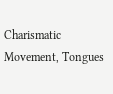Charismatic Movement, Tongues